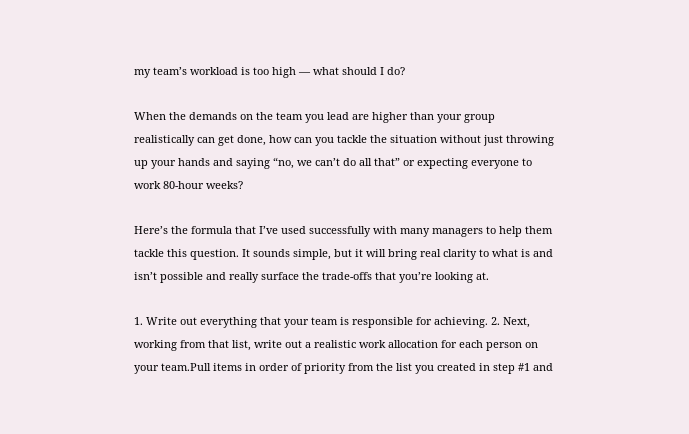my team’s workload is too high — what should I do?

When the demands on the team you lead are higher than your group realistically can get done, how can you tackle the situation without just throwing up your hands and saying “no, we can’t do all that” or expecting everyone to work 80-hour weeks?

Here’s the formula that I’ve used successfully with many managers to help them tackle this question. It sounds simple, but it will bring real clarity to what is and isn’t possible and really surface the trade-offs that you’re looking at.

1. Write out everything that your team is responsible for achieving. 2. Next, working from that list, write out a realistic work allocation for each person on your team.Pull items in order of priority from the list you created in step #1 and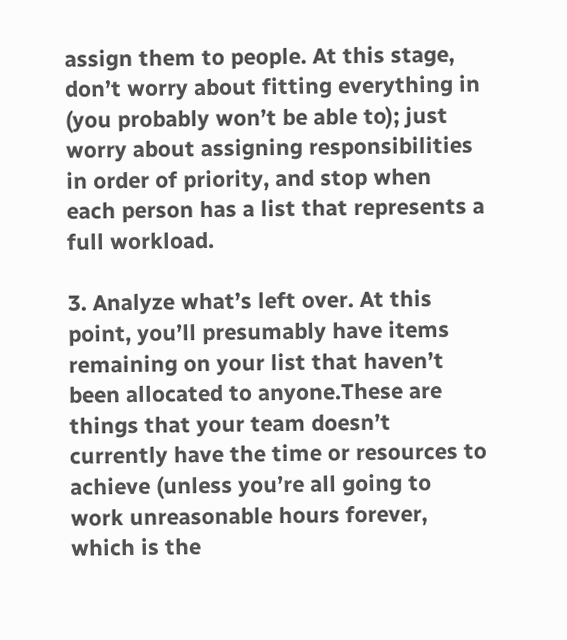assign them to people. At this stage, don’t worry about fitting everything in (you probably won’t be able to); just worry about assigning responsibilities in order of priority, and stop when each person has a list that represents a full workload.

3. Analyze what’s left over. At this point, you’ll presumably have items remaining on your list that haven’t been allocated to anyone.These are things that your team doesn’t currently have the time or resources to achieve (unless you’re all going to work unreasonable hours forever, which is the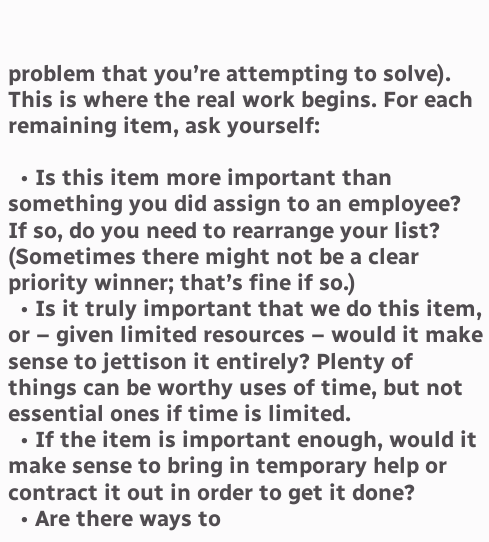problem that you’re attempting to solve). This is where the real work begins. For each remaining item, ask yourself:

  • Is this item more important than something you did assign to an employee? If so, do you need to rearrange your list? (Sometimes there might not be a clear priority winner; that’s fine if so.)
  • Is it truly important that we do this item, or – given limited resources – would it make sense to jettison it entirely? Plenty of things can be worthy uses of time, but not essential ones if time is limited.
  • If the item is important enough, would it make sense to bring in temporary help or contract it out in order to get it done?
  • Are there ways to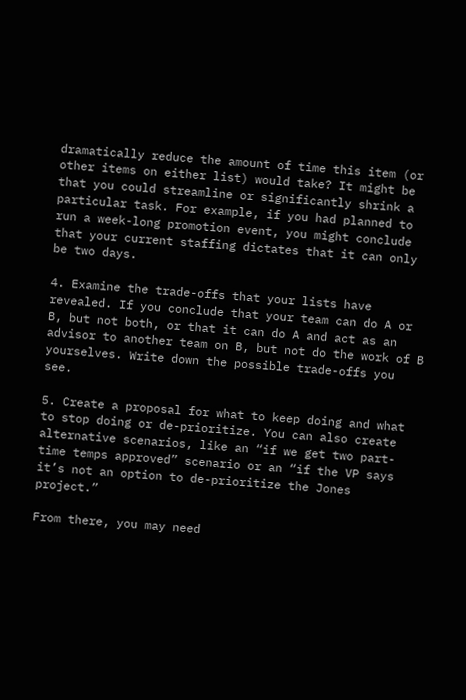dramatically reduce the amount of time this item (or other items on either list) would take? It might be that you could streamline or significantly shrink a particular task. For example, if you had planned to run a week-long promotion event, you might conclude that your current staffing dictates that it can only be two days.

4. Examine the trade-offs that your lists have revealed. If you conclude that your team can do A or B, but not both, or that it can do A and act as an advisor to another team on B, but not do the work of B yourselves. Write down the possible trade-offs you see.

5. Create a proposal for what to keep doing and what to stop doing or de-prioritize. You can also create alternative scenarios, like an “if we get two part-time temps approved” scenario or an “if the VP says it’s not an option to de-prioritize the Jones project.”

From there, you may need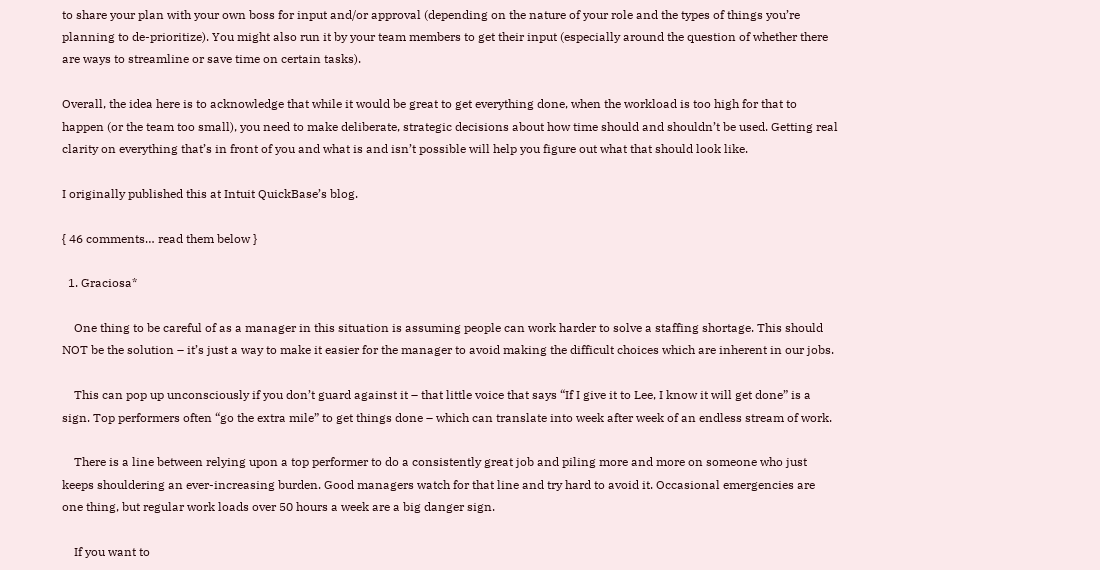to share your plan with your own boss for input and/or approval (depending on the nature of your role and the types of things you’re planning to de-prioritize). You might also run it by your team members to get their input (especially around the question of whether there are ways to streamline or save time on certain tasks).

Overall, the idea here is to acknowledge that while it would be great to get everything done, when the workload is too high for that to happen (or the team too small), you need to make deliberate, strategic decisions about how time should and shouldn’t be used. Getting real clarity on everything that’s in front of you and what is and isn’t possible will help you figure out what that should look like.

I originally published this at Intuit QuickBase’s blog.

{ 46 comments… read them below }

  1. Graciosa*

    One thing to be careful of as a manager in this situation is assuming people can work harder to solve a staffing shortage. This should NOT be the solution – it’s just a way to make it easier for the manager to avoid making the difficult choices which are inherent in our jobs.

    This can pop up unconsciously if you don’t guard against it – that little voice that says “If I give it to Lee, I know it will get done” is a sign. Top performers often “go the extra mile” to get things done – which can translate into week after week of an endless stream of work.

    There is a line between relying upon a top performer to do a consistently great job and piling more and more on someone who just keeps shouldering an ever-increasing burden. Good managers watch for that line and try hard to avoid it. Occasional emergencies are one thing, but regular work loads over 50 hours a week are a big danger sign.

    If you want to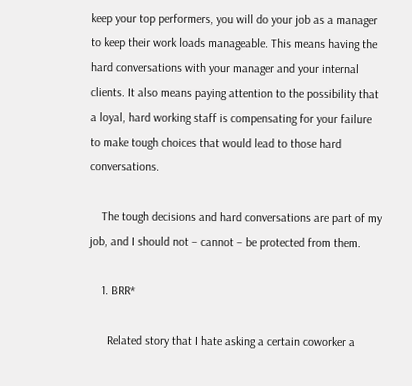keep your top performers, you will do your job as a manager to keep their work loads manageable. This means having the hard conversations with your manager and your internal clients. It also means paying attention to the possibility that a loyal, hard working staff is compensating for your failure to make tough choices that would lead to those hard conversations.

    The tough decisions and hard conversations are part of my job, and I should not – cannot – be protected from them.

    1. BRR*

      Related story that I hate asking a certain coworker a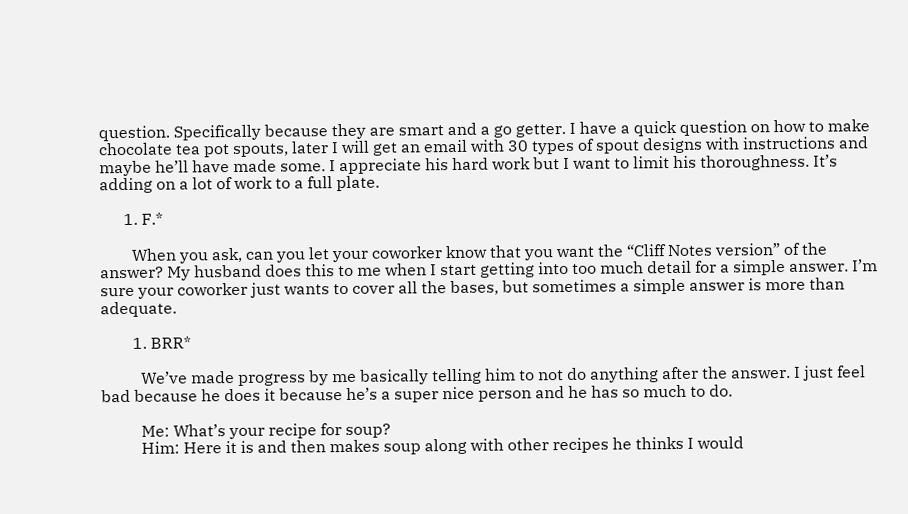question. Specifically because they are smart and a go getter. I have a quick question on how to make chocolate tea pot spouts, later I will get an email with 30 types of spout designs with instructions and maybe he’ll have made some. I appreciate his hard work but I want to limit his thoroughness. It’s adding on a lot of work to a full plate.

      1. F.*

        When you ask, can you let your coworker know that you want the “Cliff Notes version” of the answer? My husband does this to me when I start getting into too much detail for a simple answer. I’m sure your coworker just wants to cover all the bases, but sometimes a simple answer is more than adequate.

        1. BRR*

          We’ve made progress by me basically telling him to not do anything after the answer. I just feel bad because he does it because he’s a super nice person and he has so much to do.

          Me: What’s your recipe for soup?
          Him: Here it is and then makes soup along with other recipes he thinks I would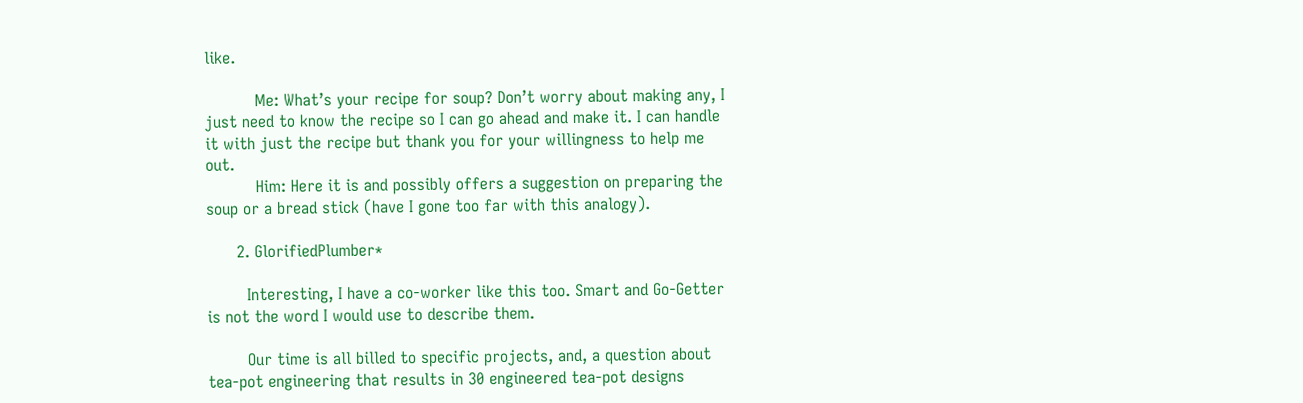like.

          Me: What’s your recipe for soup? Don’t worry about making any, I just need to know the recipe so I can go ahead and make it. I can handle it with just the recipe but thank you for your willingness to help me out.
          Him: Here it is and possibly offers a suggestion on preparing the soup or a bread stick (have I gone too far with this analogy).

      2. GlorifiedPlumber*

        Interesting, I have a co-worker like this too. Smart and Go-Getter is not the word I would use to describe them.

        Our time is all billed to specific projects, and, a question about tea-pot engineering that results in 30 engineered tea-pot designs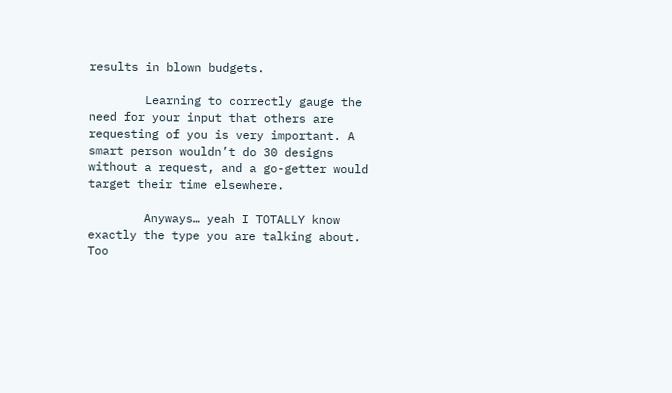results in blown budgets.

        Learning to correctly gauge the need for your input that others are requesting of you is very important. A smart person wouldn’t do 30 designs without a request, and a go-getter would target their time elsewhere.

        Anyways… yeah I TOTALLY know exactly the type you are talking about. Too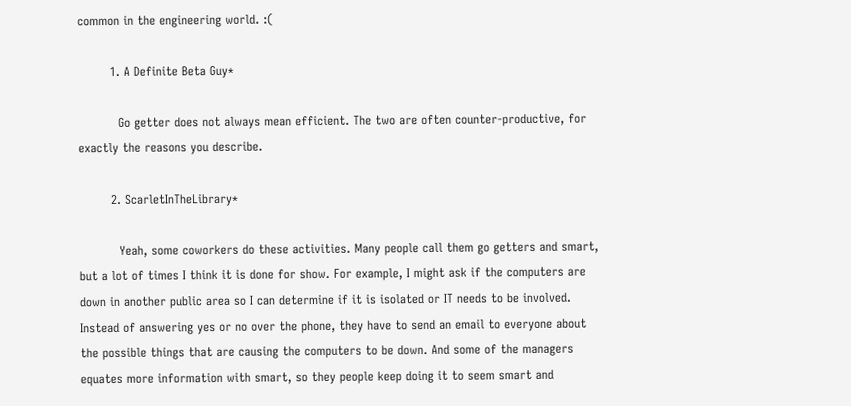common in the engineering world. :(

        1. A Definite Beta Guy*

          Go getter does not always mean efficient. The two are often counter-productive, for exactly the reasons you describe.

        2. ScarletInTheLibrary*

          Yeah, some coworkers do these activities. Many people call them go getters and smart, but a lot of times I think it is done for show. For example, I might ask if the computers are down in another public area so I can determine if it is isolated or IT needs to be involved. Instead of answering yes or no over the phone, they have to send an email to everyone about the possible things that are causing the computers to be down. And some of the managers equates more information with smart, so they people keep doing it to seem smart and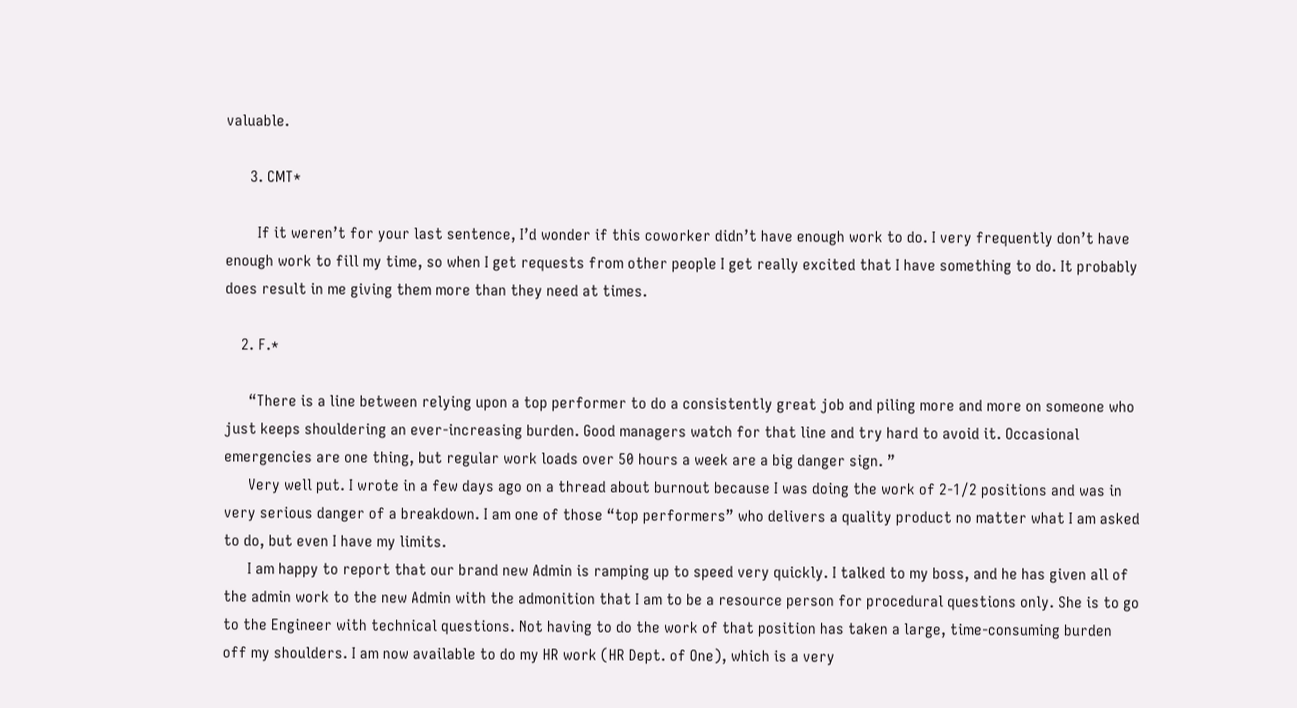valuable.

      3. CMT*

        If it weren’t for your last sentence, I’d wonder if this coworker didn’t have enough work to do. I very frequently don’t have enough work to fill my time, so when I get requests from other people I get really excited that I have something to do. It probably does result in me giving them more than they need at times.

    2. F.*

      “There is a line between relying upon a top performer to do a consistently great job and piling more and more on someone who just keeps shouldering an ever-increasing burden. Good managers watch for that line and try hard to avoid it. Occasional emergencies are one thing, but regular work loads over 50 hours a week are a big danger sign. ”
      Very well put. I wrote in a few days ago on a thread about burnout because I was doing the work of 2-1/2 positions and was in very serious danger of a breakdown. I am one of those “top performers” who delivers a quality product no matter what I am asked to do, but even I have my limits.
      I am happy to report that our brand new Admin is ramping up to speed very quickly. I talked to my boss, and he has given all of the admin work to the new Admin with the admonition that I am to be a resource person for procedural questions only. She is to go to the Engineer with technical questions. Not having to do the work of that position has taken a large, time-consuming burden off my shoulders. I am now available to do my HR work (HR Dept. of One), which is a very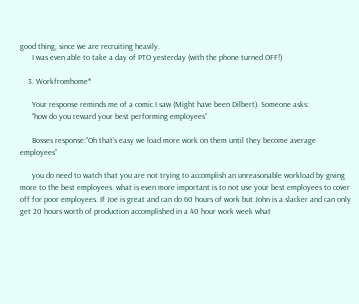good thing, since we are recruiting heavily.
      I was even able to take a day of PTO yesterday (with the phone turned OFF!)

    3. Workfromhome*

      Your response reminds me of a comic I saw (Might have been Dilbert). Someone asks:
      “how do you reward your best performing employees”

      Bosses response:”Oh that’s easy we load more work on them until they become average employees”

      you do need to watch that you are not trying to accomplish an unreasonable workload by giving more to the best employees. what is even more important is to not use your best employees to cover off for poor employees. If Joe is great and can do 60 hours of work but John is a slacker and can only get 20 hours worth of production accomplished in a 40 hour work week what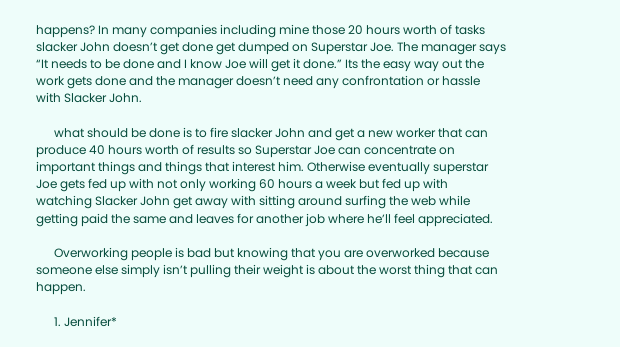happens? In many companies including mine those 20 hours worth of tasks slacker John doesn’t get done get dumped on Superstar Joe. The manager says “It needs to be done and I know Joe will get it done.” Its the easy way out the work gets done and the manager doesn’t need any confrontation or hassle with Slacker John.

      what should be done is to fire slacker John and get a new worker that can produce 40 hours worth of results so Superstar Joe can concentrate on important things and things that interest him. Otherwise eventually superstar Joe gets fed up with not only working 60 hours a week but fed up with watching Slacker John get away with sitting around surfing the web while getting paid the same and leaves for another job where he’ll feel appreciated.

      Overworking people is bad but knowing that you are overworked because someone else simply isn’t pulling their weight is about the worst thing that can happen.

      1. Jennifer*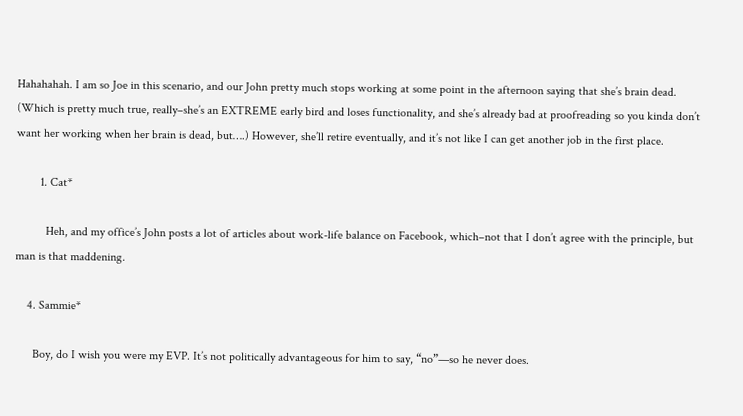Hahahahah. I am so Joe in this scenario, and our John pretty much stops working at some point in the afternoon saying that she’s brain dead. (Which is pretty much true, really–she’s an EXTREME early bird and loses functionality, and she’s already bad at proofreading so you kinda don’t want her working when her brain is dead, but….) However, she’ll retire eventually, and it’s not like I can get another job in the first place.

        1. Cat*

          Heh, and my office’s John posts a lot of articles about work-life balance on Facebook, which–not that I don’t agree with the principle, but man is that maddening.

    4. Sammie*

      Boy, do I wish you were my EVP. It’s not politically advantageous for him to say, “no”—so he never does.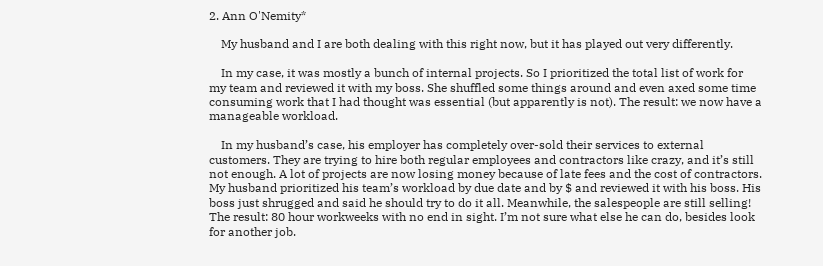2. Ann O'Nemity*

    My husband and I are both dealing with this right now, but it has played out very differently.

    In my case, it was mostly a bunch of internal projects. So I prioritized the total list of work for my team and reviewed it with my boss. She shuffled some things around and even axed some time consuming work that I had thought was essential (but apparently is not). The result: we now have a manageable workload.

    In my husband’s case, his employer has completely over-sold their services to external customers. They are trying to hire both regular employees and contractors like crazy, and it’s still not enough. A lot of projects are now losing money because of late fees and the cost of contractors. My husband prioritized his team’s workload by due date and by $ and reviewed it with his boss. His boss just shrugged and said he should try to do it all. Meanwhile, the salespeople are still selling! The result: 80 hour workweeks with no end in sight. I’m not sure what else he can do, besides look for another job.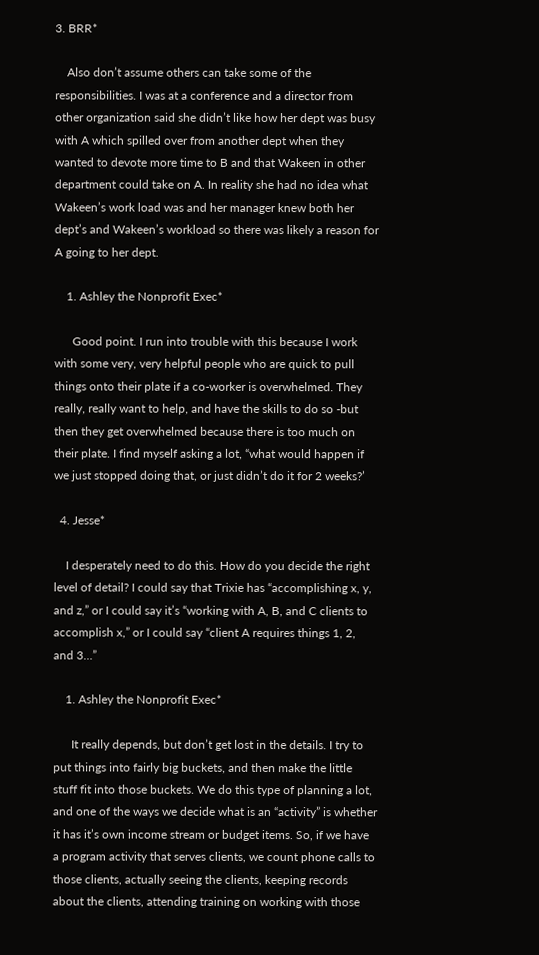3. BRR*

    Also don’t assume others can take some of the responsibilities. I was at a conference and a director from other organization said she didn’t like how her dept was busy with A which spilled over from another dept when they wanted to devote more time to B and that Wakeen in other department could take on A. In reality she had no idea what Wakeen’s work load was and her manager knew both her dept’s and Wakeen’s workload so there was likely a reason for A going to her dept.

    1. Ashley the Nonprofit Exec*

      Good point. I run into trouble with this because I work with some very, very helpful people who are quick to pull things onto their plate if a co-worker is overwhelmed. They really, really want to help, and have the skills to do so -but then they get overwhelmed because there is too much on their plate. I find myself asking a lot, “what would happen if we just stopped doing that, or just didn’t do it for 2 weeks?’

  4. Jesse*

    I desperately need to do this. How do you decide the right level of detail? I could say that Trixie has “accomplishing x, y, and z,” or I could say it’s “working with A, B, and C clients to accomplish x,” or I could say “client A requires things 1, 2, and 3…”

    1. Ashley the Nonprofit Exec*

      It really depends, but don’t get lost in the details. I try to put things into fairly big buckets, and then make the little stuff fit into those buckets. We do this type of planning a lot, and one of the ways we decide what is an “activity” is whether it has it’s own income stream or budget items. So, if we have a program activity that serves clients, we count phone calls to those clients, actually seeing the clients, keeping records about the clients, attending training on working with those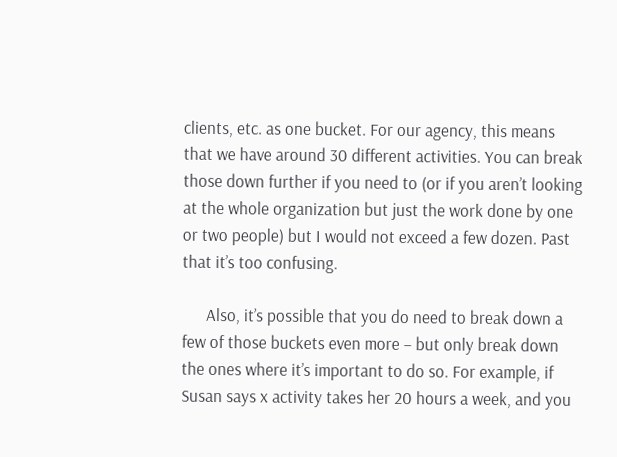clients, etc. as one bucket. For our agency, this means that we have around 30 different activities. You can break those down further if you need to (or if you aren’t looking at the whole organization but just the work done by one or two people) but I would not exceed a few dozen. Past that it’s too confusing.

      Also, it’s possible that you do need to break down a few of those buckets even more – but only break down the ones where it’s important to do so. For example, if Susan says x activity takes her 20 hours a week, and you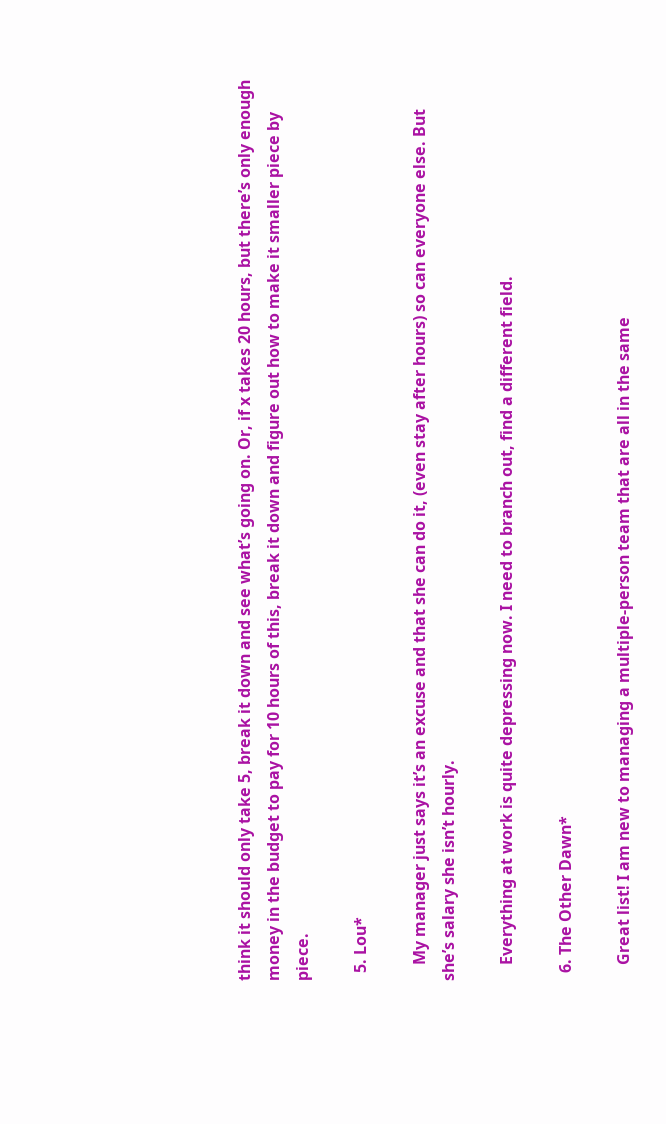think it should only take 5, break it down and see what’s going on. Or, if x takes 20 hours, but there’s only enough money in the budget to pay for 10 hours of this, break it down and figure out how to make it smaller piece by piece.

  5. Lou*

    My manager just says it’s an excuse and that she can do it, (even stay after hours) so can everyone else. But she’s salary she isn’t hourly.

    Everything at work is quite depressing now. I need to branch out, find a different field.

  6. The Other Dawn*

    Great list! I am new to managing a multiple-person team that are all in the same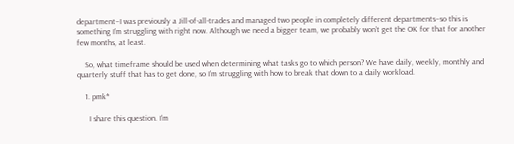department–I was previously a Jill-of-all-trades and managed two people in completely different departments–so this is something I’m struggling with right now. Although we need a bigger team, we probably won’t get the OK for that for another few months, at least.

    So, what timeframe should be used when determining what tasks go to which person? We have daily, weekly, monthly and quarterly stuff that has to get done, so I’m struggling with how to break that down to a daily workload.

    1. pmk*

      I share this question. I’m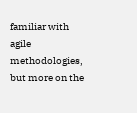familiar with agile methodologies, but more on the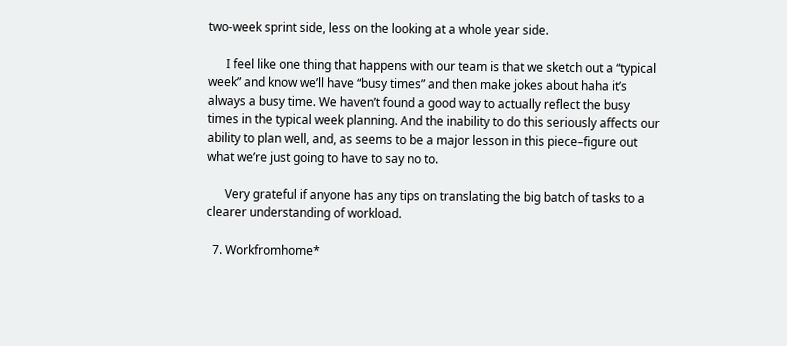two-week sprint side, less on the looking at a whole year side.

      I feel like one thing that happens with our team is that we sketch out a “typical week” and know we’ll have “busy times” and then make jokes about haha it’s always a busy time. We haven’t found a good way to actually reflect the busy times in the typical week planning. And the inability to do this seriously affects our ability to plan well, and, as seems to be a major lesson in this piece–figure out what we’re just going to have to say no to.

      Very grateful if anyone has any tips on translating the big batch of tasks to a clearer understanding of workload.

  7. Workfromhome*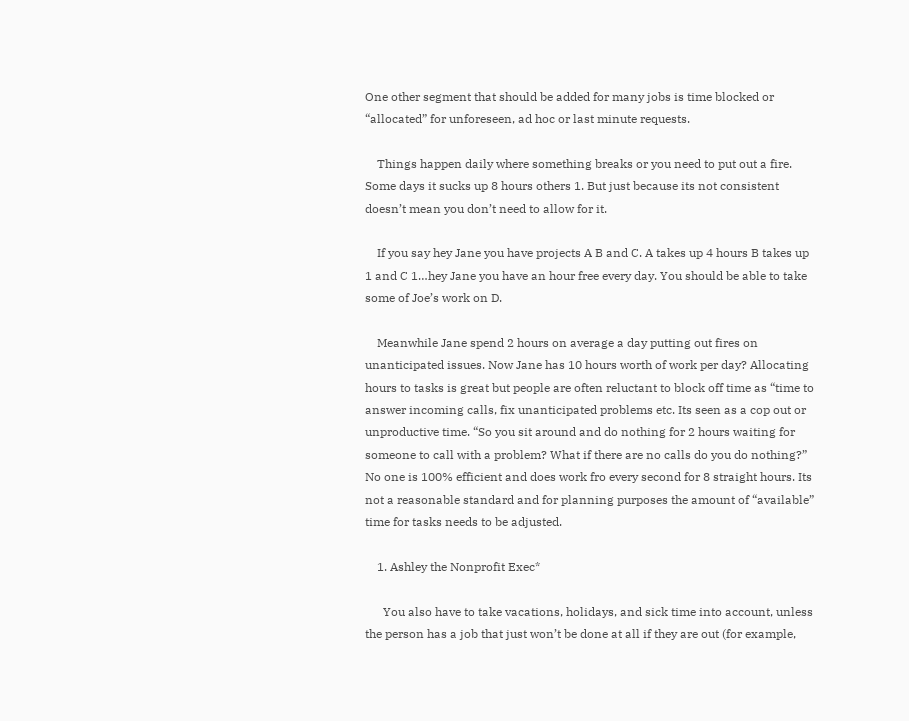One other segment that should be added for many jobs is time blocked or “allocated” for unforeseen, ad hoc or last minute requests.

    Things happen daily where something breaks or you need to put out a fire. Some days it sucks up 8 hours others 1. But just because its not consistent doesn’t mean you don’t need to allow for it.

    If you say hey Jane you have projects A B and C. A takes up 4 hours B takes up 1 and C 1…hey Jane you have an hour free every day. You should be able to take some of Joe’s work on D.

    Meanwhile Jane spend 2 hours on average a day putting out fires on unanticipated issues. Now Jane has 10 hours worth of work per day? Allocating hours to tasks is great but people are often reluctant to block off time as “time to answer incoming calls, fix unanticipated problems etc. Its seen as a cop out or unproductive time. “So you sit around and do nothing for 2 hours waiting for someone to call with a problem? What if there are no calls do you do nothing?” No one is 100% efficient and does work fro every second for 8 straight hours. Its not a reasonable standard and for planning purposes the amount of “available” time for tasks needs to be adjusted.

    1. Ashley the Nonprofit Exec*

      You also have to take vacations, holidays, and sick time into account, unless the person has a job that just won’t be done at all if they are out (for example,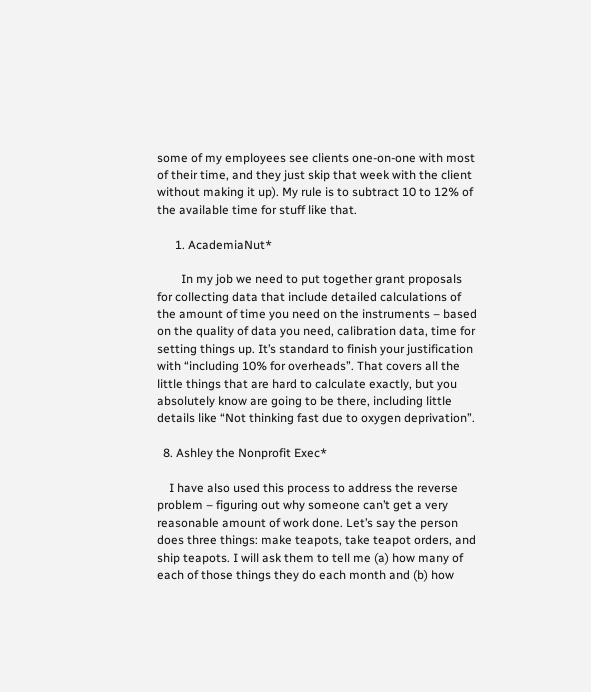some of my employees see clients one-on-one with most of their time, and they just skip that week with the client without making it up). My rule is to subtract 10 to 12% of the available time for stuff like that.

      1. AcademiaNut*

        In my job we need to put together grant proposals for collecting data that include detailed calculations of the amount of time you need on the instruments – based on the quality of data you need, calibration data, time for setting things up. It’s standard to finish your justification with “including 10% for overheads”. That covers all the little things that are hard to calculate exactly, but you absolutely know are going to be there, including little details like “Not thinking fast due to oxygen deprivation”.

  8. Ashley the Nonprofit Exec*

    I have also used this process to address the reverse problem – figuring out why someone can’t get a very reasonable amount of work done. Let’s say the person does three things: make teapots, take teapot orders, and ship teapots. I will ask them to tell me (a) how many of each of those things they do each month and (b) how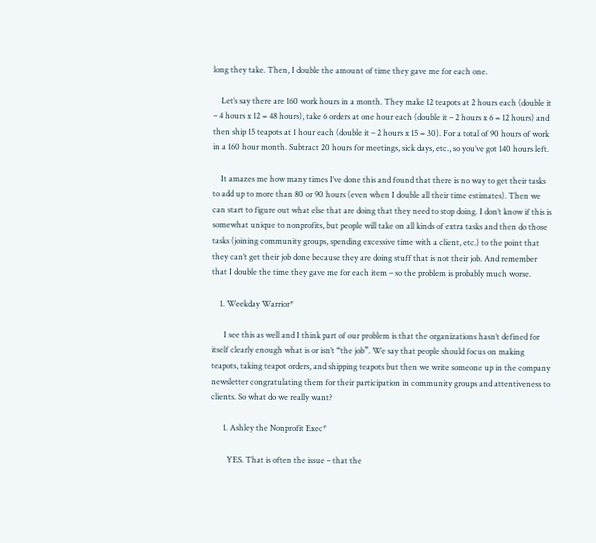long they take. Then, I double the amount of time they gave me for each one.

    Let’s say there are 160 work hours in a month. They make 12 teapots at 2 hours each (double it – 4 hours x 12 = 48 hours), take 6 orders at one hour each (double it – 2 hours x 6 = 12 hours) and then ship 15 teapots at 1 hour each (double it – 2 hours x 15 = 30). For a total of 90 hours of work in a 160 hour month. Subtract 20 hours for meetings, sick days, etc., so you’ve got 140 hours left.

    It amazes me how many times I’ve done this and found that there is no way to get their tasks to add up to more than 80 or 90 hours (even when I double all their time estimates). Then we can start to figure out what else that are doing that they need to stop doing. I don’t know if this is somewhat unique to nonprofits, but people will take on all kinds of extra tasks and then do those tasks (joining community groups, spending excessive time with a client, etc.) to the point that they can’t get their job done because they are doing stuff that is not their job. And remember that I double the time they gave me for each item – so the problem is probably much worse.

    1. Weekday Warrior*

      I see this as well and I think part of our problem is that the organizations hasn’t defined for itself clearly enough what is or isn’t “the job”. We say that people should focus on making teapots, taking teapot orders, and shipping teapots but then we write someone up in the company newsletter congratulating them for their participation in community groups and attentiveness to clients. So what do we really want?

      1. Ashley the Nonprofit Exec*

        YES. That is often the issue – that the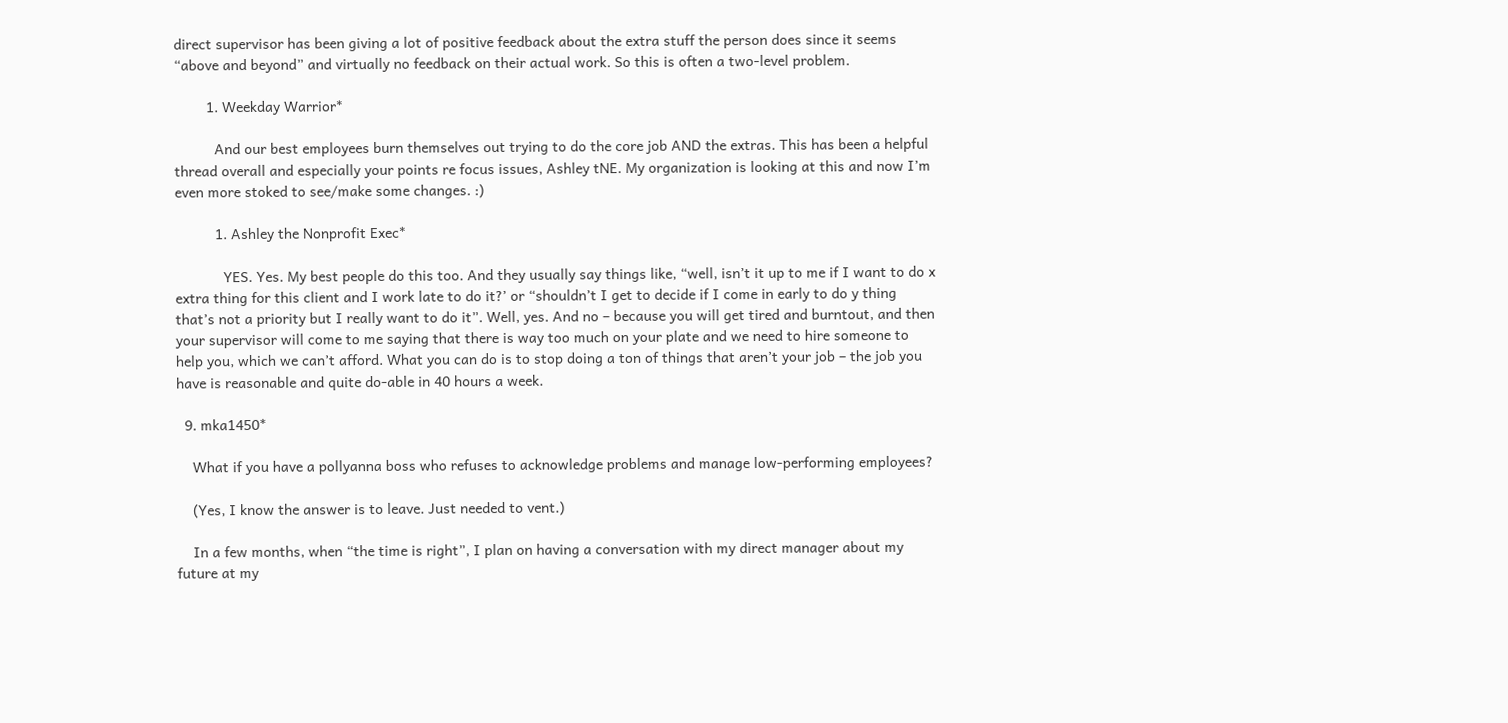direct supervisor has been giving a lot of positive feedback about the extra stuff the person does since it seems “above and beyond” and virtually no feedback on their actual work. So this is often a two-level problem.

        1. Weekday Warrior*

          And our best employees burn themselves out trying to do the core job AND the extras. This has been a helpful thread overall and especially your points re focus issues, Ashley tNE. My organization is looking at this and now I’m even more stoked to see/make some changes. :)

          1. Ashley the Nonprofit Exec*

            YES. Yes. My best people do this too. And they usually say things like, “well, isn’t it up to me if I want to do x extra thing for this client and I work late to do it?’ or “shouldn’t I get to decide if I come in early to do y thing that’s not a priority but I really want to do it”. Well, yes. And no – because you will get tired and burntout, and then your supervisor will come to me saying that there is way too much on your plate and we need to hire someone to help you, which we can’t afford. What you can do is to stop doing a ton of things that aren’t your job – the job you have is reasonable and quite do-able in 40 hours a week.

  9. mka1450*

    What if you have a pollyanna boss who refuses to acknowledge problems and manage low-performing employees?

    (Yes, I know the answer is to leave. Just needed to vent.)

    In a few months, when “the time is right”, I plan on having a conversation with my direct manager about my future at my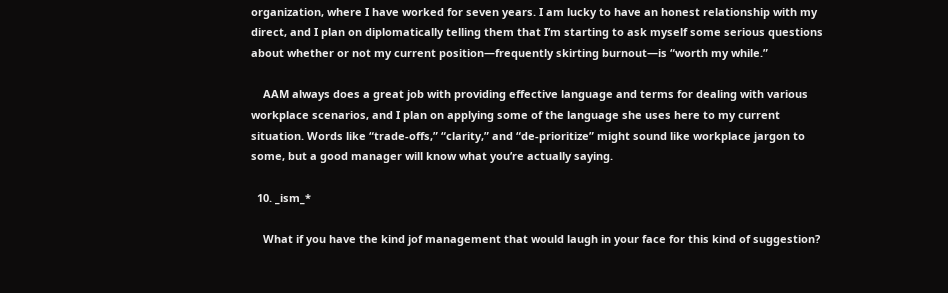organization, where I have worked for seven years. I am lucky to have an honest relationship with my direct, and I plan on diplomatically telling them that I’m starting to ask myself some serious questions about whether or not my current position—frequently skirting burnout—is “worth my while.”

    AAM always does a great job with providing effective language and terms for dealing with various workplace scenarios, and I plan on applying some of the language she uses here to my current situation. Words like “trade-offs,” “clarity,” and “de-prioritize” might sound like workplace jargon to some, but a good manager will know what you’re actually saying.

  10. _ism_*

    What if you have the kind jof management that would laugh in your face for this kind of suggestion?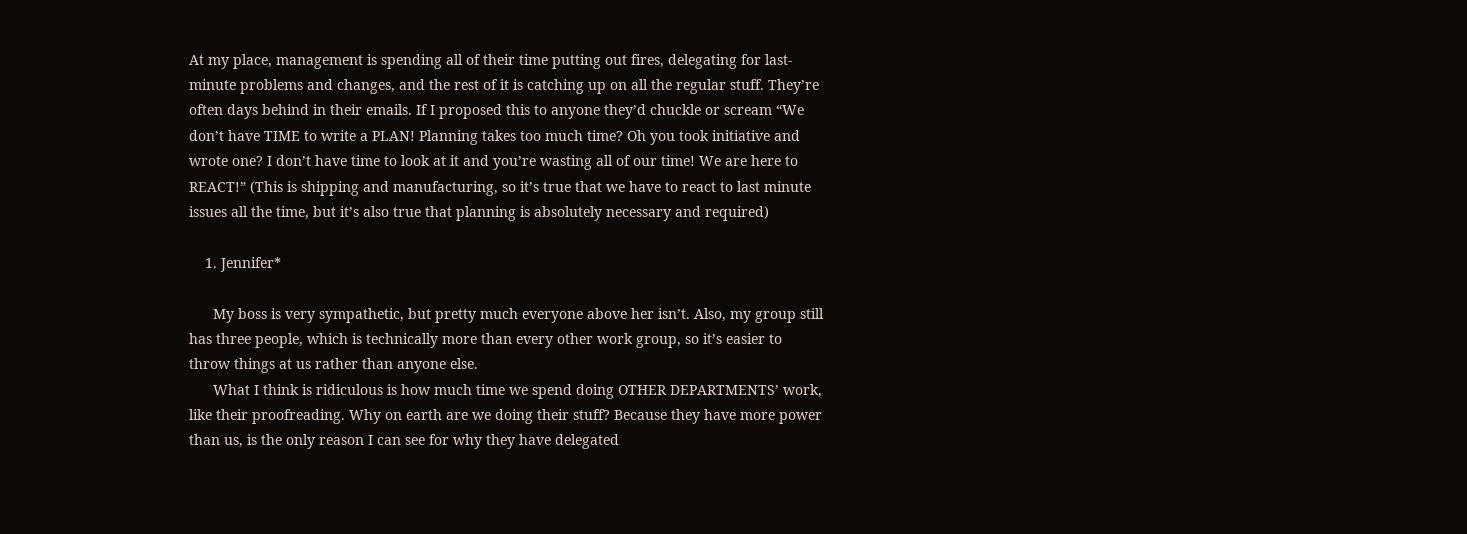At my place, management is spending all of their time putting out fires, delegating for last-minute problems and changes, and the rest of it is catching up on all the regular stuff. They’re often days behind in their emails. If I proposed this to anyone they’d chuckle or scream “We don’t have TIME to write a PLAN! Planning takes too much time? Oh you took initiative and wrote one? I don’t have time to look at it and you’re wasting all of our time! We are here to REACT!” (This is shipping and manufacturing, so it’s true that we have to react to last minute issues all the time, but it’s also true that planning is absolutely necessary and required)

    1. Jennifer*

      My boss is very sympathetic, but pretty much everyone above her isn’t. Also, my group still has three people, which is technically more than every other work group, so it’s easier to throw things at us rather than anyone else.
      What I think is ridiculous is how much time we spend doing OTHER DEPARTMENTS’ work, like their proofreading. Why on earth are we doing their stuff? Because they have more power than us, is the only reason I can see for why they have delegated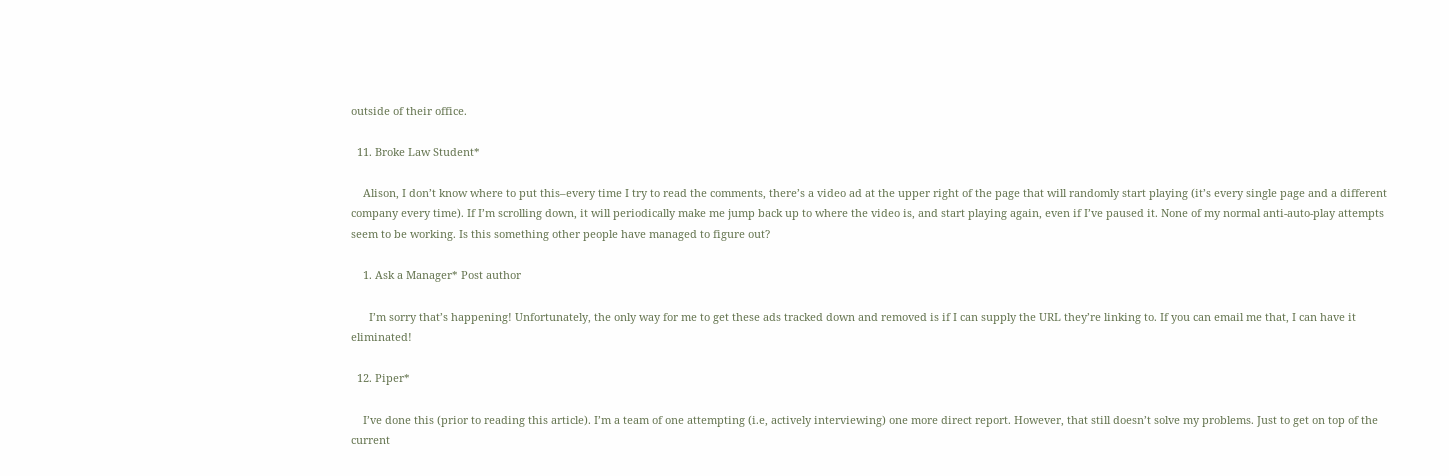outside of their office.

  11. Broke Law Student*

    Alison, I don’t know where to put this–every time I try to read the comments, there’s a video ad at the upper right of the page that will randomly start playing (it’s every single page and a different company every time). If I’m scrolling down, it will periodically make me jump back up to where the video is, and start playing again, even if I’ve paused it. None of my normal anti-auto-play attempts seem to be working. Is this something other people have managed to figure out?

    1. Ask a Manager* Post author

      I’m sorry that’s happening! Unfortunately, the only way for me to get these ads tracked down and removed is if I can supply the URL they’re linking to. If you can email me that, I can have it eliminated!

  12. Piper*

    I’ve done this (prior to reading this article). I’m a team of one attempting (i.e, actively interviewing) one more direct report. However, that still doesn’t solve my problems. Just to get on top of the current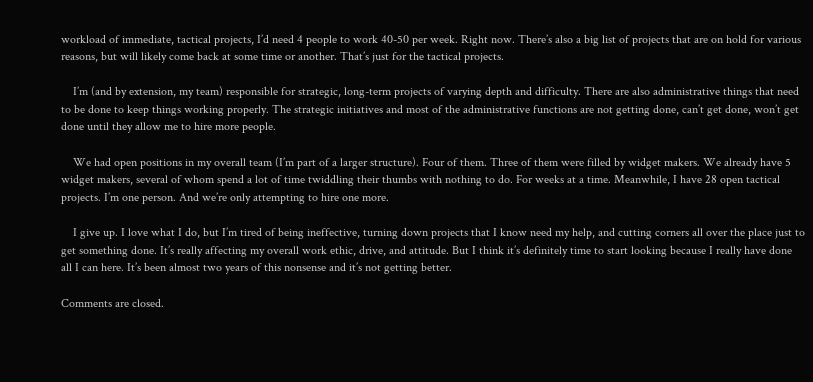workload of immediate, tactical projects, I’d need 4 people to work 40-50 per week. Right now. There’s also a big list of projects that are on hold for various reasons, but will likely come back at some time or another. That’s just for the tactical projects.

    I’m (and by extension, my team) responsible for strategic, long-term projects of varying depth and difficulty. There are also administrative things that need to be done to keep things working properly. The strategic initiatives and most of the administrative functions are not getting done, can’t get done, won’t get done until they allow me to hire more people.

    We had open positions in my overall team (I’m part of a larger structure). Four of them. Three of them were filled by widget makers. We already have 5 widget makers, several of whom spend a lot of time twiddling their thumbs with nothing to do. For weeks at a time. Meanwhile, I have 28 open tactical projects. I’m one person. And we’re only attempting to hire one more.

    I give up. I love what I do, but I’m tired of being ineffective, turning down projects that I know need my help, and cutting corners all over the place just to get something done. It’s really affecting my overall work ethic, drive, and attitude. But I think it’s definitely time to start looking because I really have done all I can here. It’s been almost two years of this nonsense and it’s not getting better.

Comments are closed.